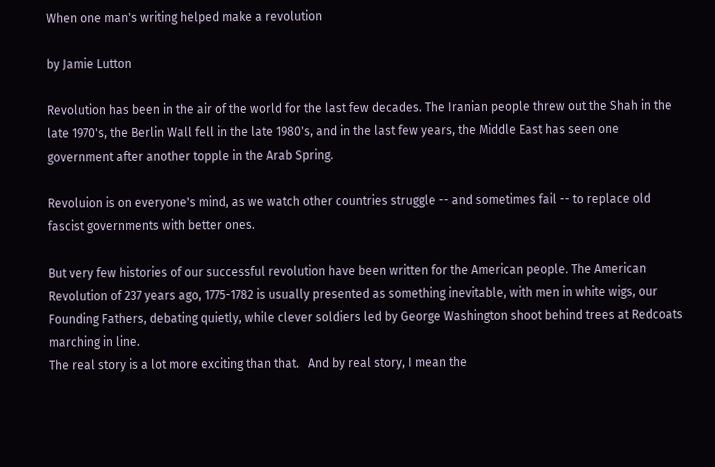When one man's writing helped make a revolution

by Jamie Lutton

Revolution has been in the air of the world for the last few decades. The Iranian people threw out the Shah in the late 1970's, the Berlin Wall fell in the late 1980's, and in the last few years, the Middle East has seen one government after another topple in the Arab Spring.

Revoluion is on everyone's mind, as we watch other countries struggle -- and sometimes fail -- to replace old fascist governments with better ones.

But very few histories of our successful revolution have been written for the American people. The American Revolution of 237 years ago, 1775-1782 is usually presented as something inevitable, with men in white wigs, our Founding Fathers, debating quietly, while clever soldiers led by George Washington shoot behind trees at Redcoats marching in line.
The real story is a lot more exciting than that.   And by real story, I mean the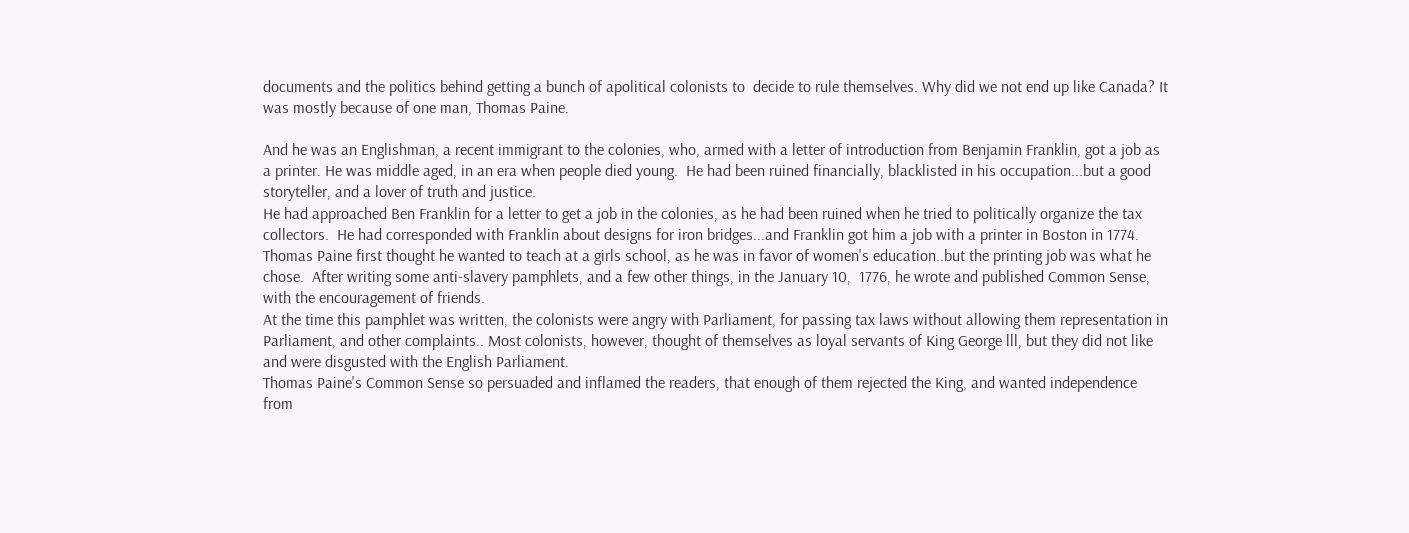documents and the politics behind getting a bunch of apolitical colonists to  decide to rule themselves. Why did we not end up like Canada? It was mostly because of one man, Thomas Paine.

And he was an Englishman, a recent immigrant to the colonies, who, armed with a letter of introduction from Benjamin Franklin, got a job as a printer. He was middle aged, in an era when people died young.  He had been ruined financially, blacklisted in his occupation...but a good storyteller, and a lover of truth and justice.
He had approached Ben Franklin for a letter to get a job in the colonies, as he had been ruined when he tried to politically organize the tax collectors.  He had corresponded with Franklin about designs for iron bridges...and Franklin got him a job with a printer in Boston in 1774.
Thomas Paine first thought he wanted to teach at a girls school, as he was in favor of women's education..but the printing job was what he chose.  After writing some anti-slavery pamphlets, and a few other things, in the January 10,  1776, he wrote and published Common Sense, with the encouragement of friends.
At the time this pamphlet was written, the colonists were angry with Parliament, for passing tax laws without allowing them representation in Parliament, and other complaints.. Most colonists, however, thought of themselves as loyal servants of King George lll, but they did not like and were disgusted with the English Parliament.
Thomas Paine's Common Sense so persuaded and inflamed the readers, that enough of them rejected the King, and wanted independence from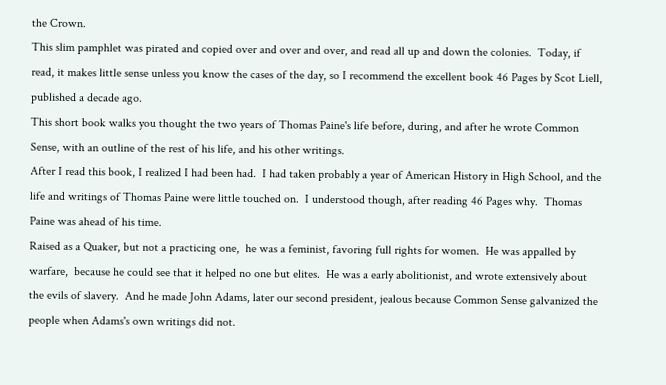the Crown.
This slim pamphlet was pirated and copied over and over and over, and read all up and down the colonies.  Today, if read, it makes little sense unless you know the cases of the day, so I recommend the excellent book 46 Pages by Scot Liell, published a decade ago.
This short book walks you thought the two years of Thomas Paine's life before, during, and after he wrote Common Sense, with an outline of the rest of his life, and his other writings.
After I read this book, I realized I had been had.  I had taken probably a year of American History in High School, and the life and writings of Thomas Paine were little touched on.  I understood though, after reading 46 Pages why.  Thomas Paine was ahead of his time.
Raised as a Quaker, but not a practicing one,  he was a feminist, favoring full rights for women.  He was appalled by  warfare,  because he could see that it helped no one but elites.  He was a early abolitionist, and wrote extensively about the evils of slavery.  And he made John Adams, later our second president, jealous because Common Sense galvanized the people when Adams's own writings did not.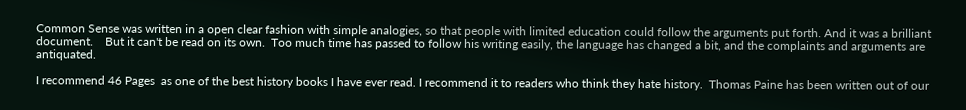Common Sense was written in a open clear fashion with simple analogies, so that people with limited education could follow the arguments put forth. And it was a brilliant document.    But it can't be read on its own.  Too much time has passed to follow his writing easily, the language has changed a bit, and the complaints and arguments are antiquated.

I recommend 46 Pages  as one of the best history books I have ever read. I recommend it to readers who think they hate history.  Thomas Paine has been written out of our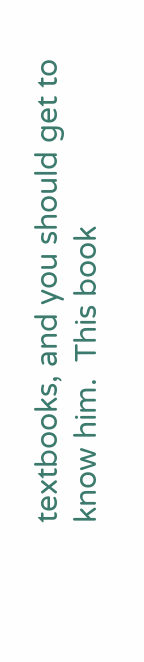textbooks, and you should get to know him.  This book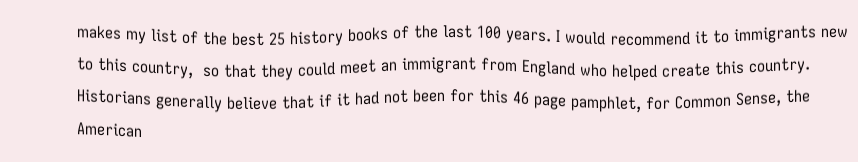makes my list of the best 25 history books of the last 100 years. I would recommend it to immigrants new to this country,  so that they could meet an immigrant from England who helped create this country.  Historians generally believe that if it had not been for this 46 page pamphlet, for Common Sense, the American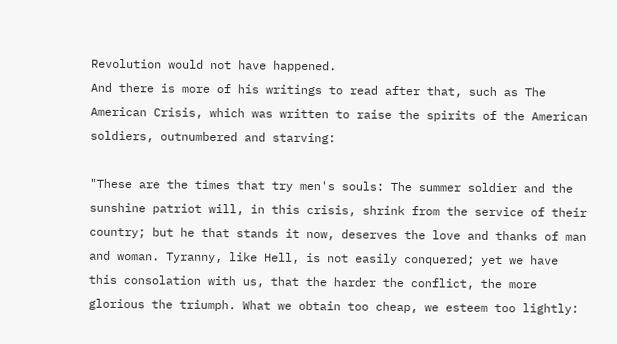Revolution would not have happened.
And there is more of his writings to read after that, such as The American Crisis, which was written to raise the spirits of the American soldiers, outnumbered and starving:

"These are the times that try men's souls: The summer soldier and the sunshine patriot will, in this crisis, shrink from the service of their country; but he that stands it now, deserves the love and thanks of man and woman. Tyranny, like Hell, is not easily conquered; yet we have this consolation with us, that the harder the conflict, the more glorious the triumph. What we obtain too cheap, we esteem too lightly: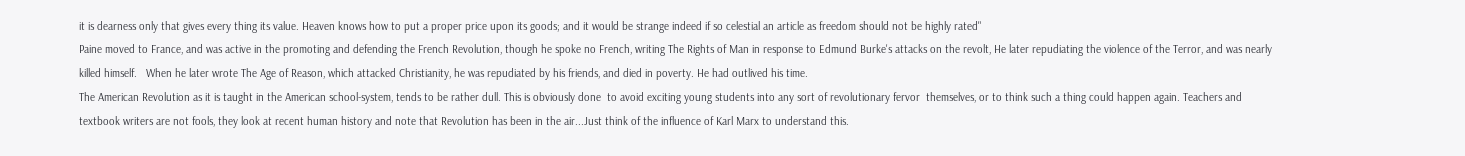it is dearness only that gives every thing its value. Heaven knows how to put a proper price upon its goods; and it would be strange indeed if so celestial an article as freedom should not be highly rated"
Paine moved to France, and was active in the promoting and defending the French Revolution, though he spoke no French, writing The Rights of Man in response to Edmund Burke's attacks on the revolt, He later repudiating the violence of the Terror, and was nearly killed himself.   When he later wrote The Age of Reason, which attacked Christianity, he was repudiated by his friends, and died in poverty. He had outlived his time.
The American Revolution as it is taught in the American school-system, tends to be rather dull. This is obviously done  to avoid exciting young students into any sort of revolutionary fervor  themselves, or to think such a thing could happen again. Teachers and textbook writers are not fools, they look at recent human history and note that Revolution has been in the air...Just think of the influence of Karl Marx to understand this.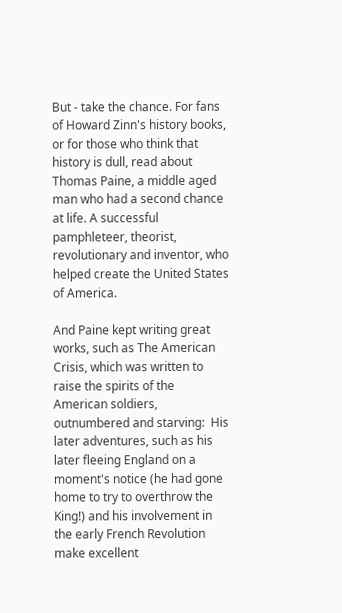But - take the chance. For fans of Howard Zinn's history books,  or for those who think that history is dull, read about Thomas Paine, a middle aged man who had a second chance at life. A successful pamphleteer, theorist, revolutionary and inventor, who helped create the United States of America.

And Paine kept writing great works, such as The American Crisis, which was written to raise the spirits of the American soldiers, outnumbered and starving:  His later adventures, such as his later fleeing England on a moment's notice (he had gone home to try to overthrow the King!) and his involvement in the early French Revolution make excellent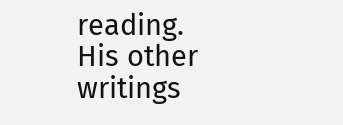reading.  His other writings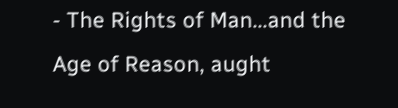- The Rights of Man...and the Age of Reason, aught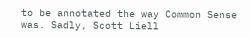to be annotated the way Common Sense was. Sadly, Scott Liell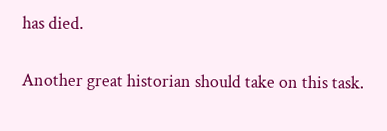has died.

Another great historian should take on this task.